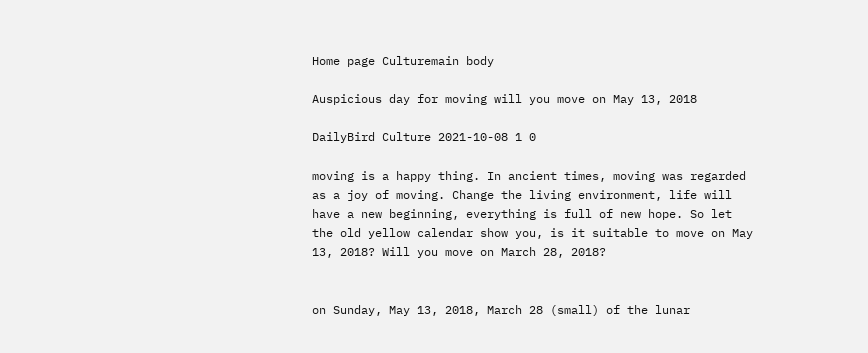Home page Culturemain body

Auspicious day for moving will you move on May 13, 2018

DailyBird Culture 2021-10-08 1 0

moving is a happy thing. In ancient times, moving was regarded as a joy of moving. Change the living environment, life will have a new beginning, everything is full of new hope. So let the old yellow calendar show you, is it suitable to move on May 13, 2018? Will you move on March 28, 2018?


on Sunday, May 13, 2018, March 28 (small) of the lunar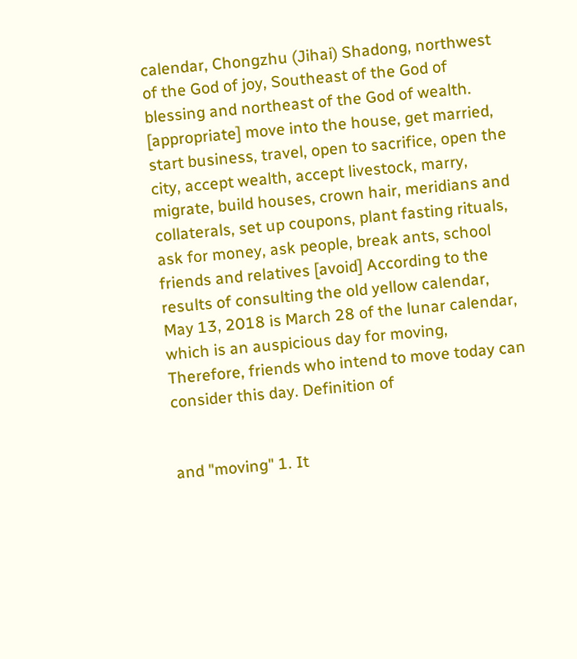calendar, Chongzhu (Jihai) Shadong, northwest of the God of joy, Southeast of the God of blessing and northeast of the God of wealth. [appropriate] move into the house, get married, start business, travel, open to sacrifice, open the city, accept wealth, accept livestock, marry, migrate, build houses, crown hair, meridians and collaterals, set up coupons, plant fasting rituals, ask for money, ask people, break ants, school friends and relatives [avoid] According to the results of consulting the old yellow calendar, May 13, 2018 is March 28 of the lunar calendar, which is an auspicious day for moving, Therefore, friends who intend to move today can consider this day. Definition of


and "moving" 1. It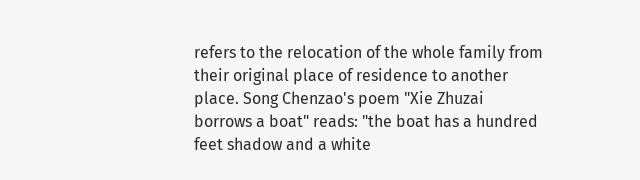refers to the relocation of the whole family from their original place of residence to another place. Song Chenzao's poem "Xie Zhuzai borrows a boat" reads: "the boat has a hundred feet shadow and a white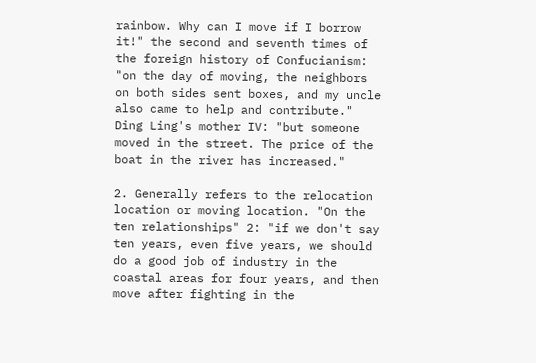rainbow. Why can I move if I borrow it!" the second and seventh times of the foreign history of Confucianism: "on the day of moving, the neighbors on both sides sent boxes, and my uncle also came to help and contribute." Ding Ling's mother IV: "but someone moved in the street. The price of the boat in the river has increased."

2. Generally refers to the relocation location or moving location. "On the ten relationships" 2: "if we don't say ten years, even five years, we should do a good job of industry in the coastal areas for four years, and then move after fighting in the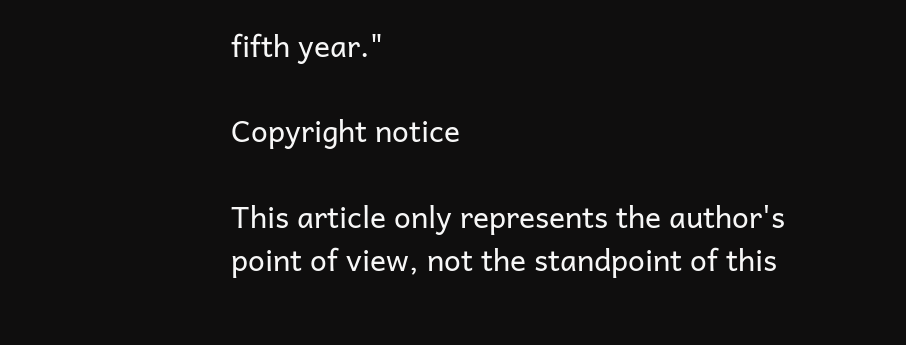fifth year."

Copyright notice

This article only represents the author's point of view, not the standpoint of this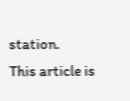station.
This article is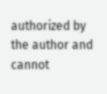authorized by the author and cannot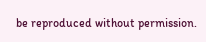be reproduced without permission.